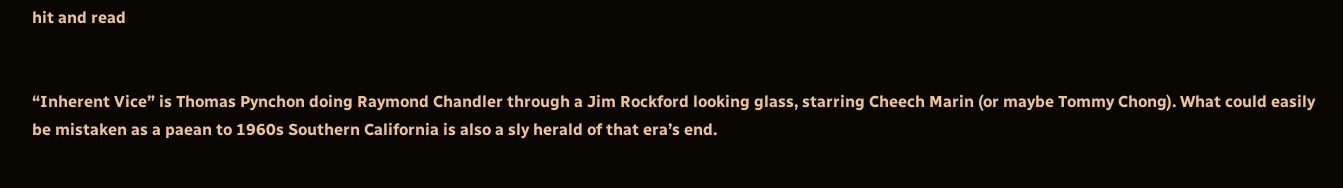hit and read


“Inherent Vice” is Thomas Pynchon doing Raymond Chandler through a Jim Rockford looking glass, starring Cheech Marin (or maybe Tommy Chong). What could easily be mistaken as a paean to 1960s Southern California is also a sly herald of that era’s end.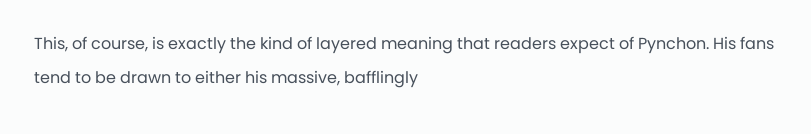This, of course, is exactly the kind of layered meaning that readers expect of Pynchon. His fans tend to be drawn to either his massive, bafflingly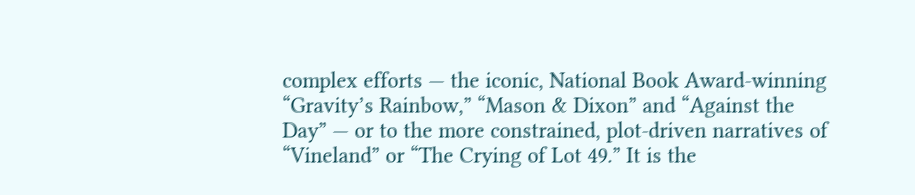complex efforts — the iconic, National Book Award-winning “Gravity’s Rainbow,” “Mason & Dixon” and “Against the Day” — or to the more constrained, plot-driven narratives of “Vineland” or “The Crying of Lot 49.” It is the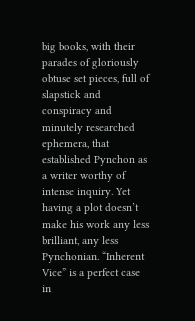big books, with their parades of gloriously obtuse set pieces, full of slapstick and conspiracy and minutely researched ephemera, that established Pynchon as a writer worthy of intense inquiry. Yet having a plot doesn’t make his work any less brilliant, any less Pynchonian. “Inherent Vice” is a perfect case in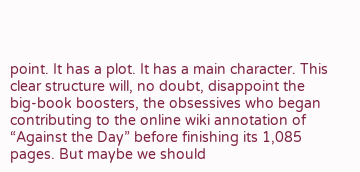point. It has a plot. It has a main character. This clear structure will, no doubt, disappoint the big-book boosters, the obsessives who began contributing to the online wiki annotation of “Against the Day” before finishing its 1,085 pages. But maybe we should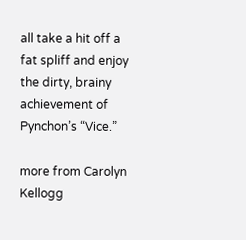all take a hit off a fat spliff and enjoy the dirty, brainy achievement of Pynchon’s “Vice.”

more from Carolyn Kellogg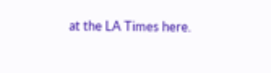at the LA Times here.